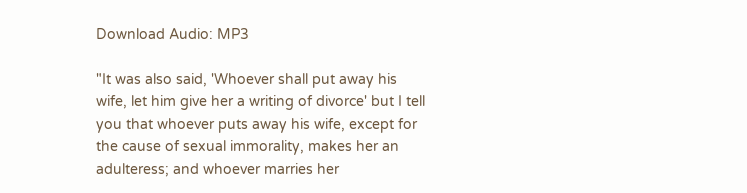Download Audio: MP3

"It was also said, 'Whoever shall put away his wife, let him give her a writing of divorce' but I tell you that whoever puts away his wife, except for the cause of sexual immorality, makes her an adulteress; and whoever marries her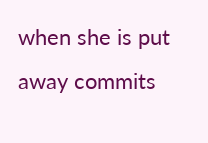when she is put away commits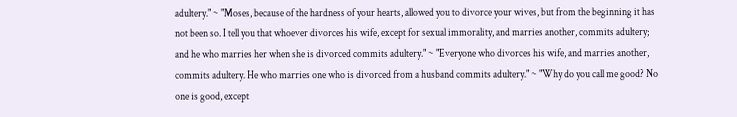adultery." ~ "Moses, because of the hardness of your hearts, allowed you to divorce your wives, but from the beginning it has not been so. I tell you that whoever divorces his wife, except for sexual immorality, and marries another, commits adultery; and he who marries her when she is divorced commits adultery." ~ "Everyone who divorces his wife, and marries another, commits adultery. He who marries one who is divorced from a husband commits adultery." ~ "Why do you call me good? No one is good, except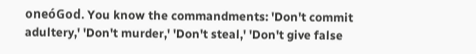oneóGod. You know the commandments: 'Don't commit adultery,' 'Don't murder,' 'Don't steal,' 'Don't give false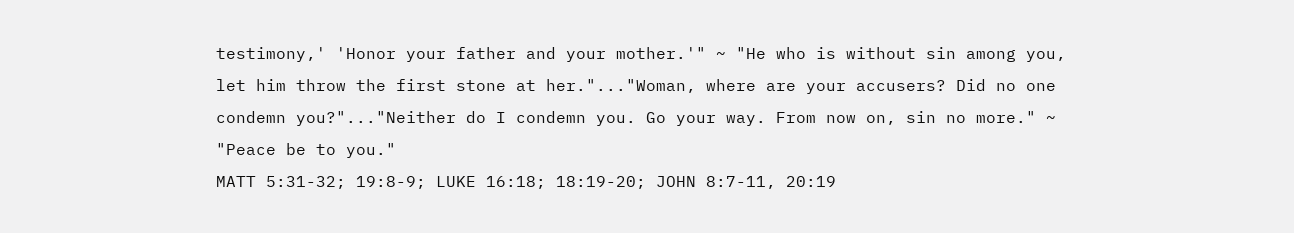testimony,' 'Honor your father and your mother.'" ~ "He who is without sin among you, let him throw the first stone at her."..."Woman, where are your accusers? Did no one condemn you?"..."Neither do I condemn you. Go your way. From now on, sin no more." ~ "Peace be to you."
MATT 5:31-32; 19:8-9; LUKE 16:18; 18:19-20; JOHN 8:7-11, 20:19